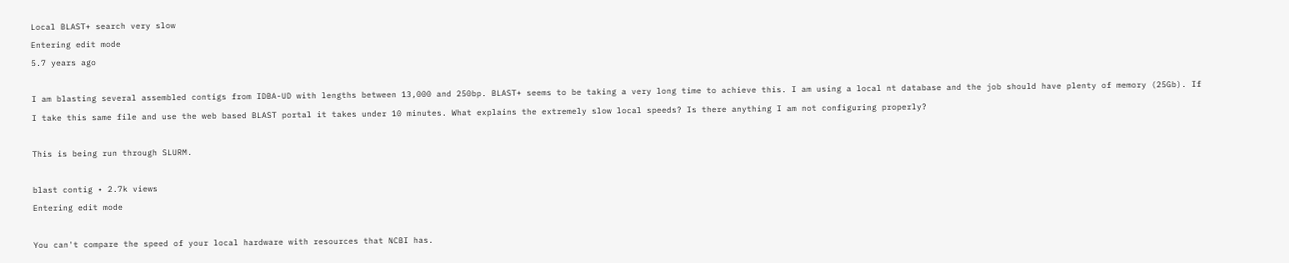Local BLAST+ search very slow
Entering edit mode
5.7 years ago

I am blasting several assembled contigs from IDBA-UD with lengths between 13,000 and 250bp. BLAST+ seems to be taking a very long time to achieve this. I am using a local nt database and the job should have plenty of memory (25Gb). If I take this same file and use the web based BLAST portal it takes under 10 minutes. What explains the extremely slow local speeds? Is there anything I am not configuring properly?

This is being run through SLURM.

blast contig • 2.7k views
Entering edit mode

You can't compare the speed of your local hardware with resources that NCBI has.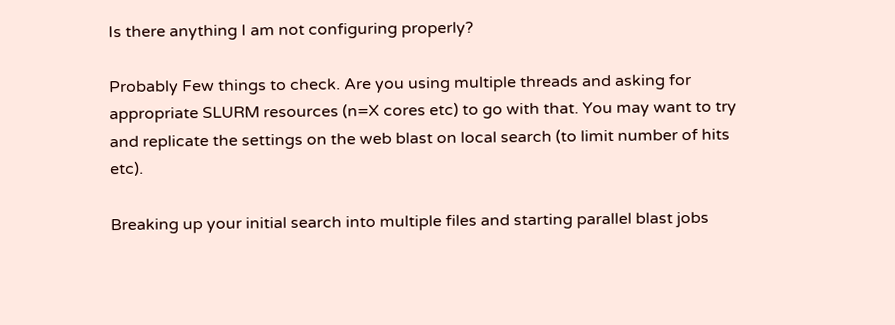Is there anything I am not configuring properly?

Probably Few things to check. Are you using multiple threads and asking for appropriate SLURM resources (n=X cores etc) to go with that. You may want to try and replicate the settings on the web blast on local search (to limit number of hits etc).

Breaking up your initial search into multiple files and starting parallel blast jobs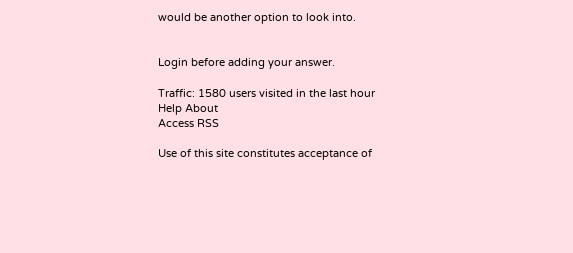would be another option to look into.


Login before adding your answer.

Traffic: 1580 users visited in the last hour
Help About
Access RSS

Use of this site constitutes acceptance of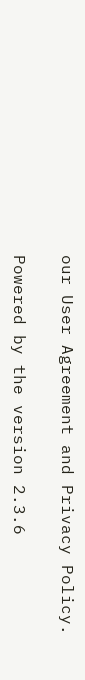our User Agreement and Privacy Policy.

Powered by the version 2.3.6